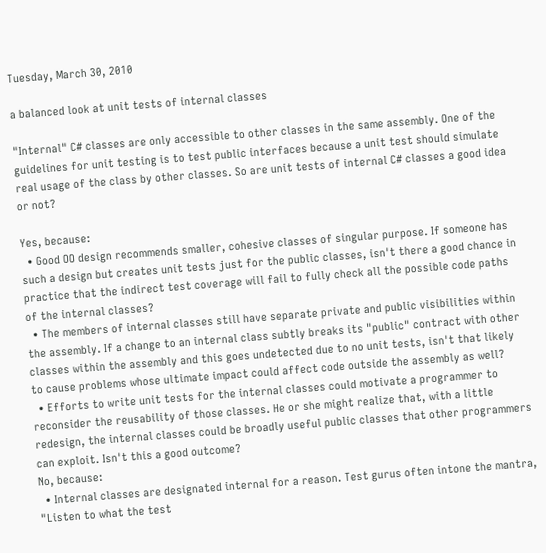Tuesday, March 30, 2010

a balanced look at unit tests of internal classes

"Internal" C# classes are only accessible to other classes in the same assembly. One of the guidelines for unit testing is to test public interfaces because a unit test should simulate real usage of the class by other classes. So are unit tests of internal C# classes a good idea or not?

Yes, because:
  • Good OO design recommends smaller, cohesive classes of singular purpose. If someone has such a design but creates unit tests just for the public classes, isn't there a good chance in practice that the indirect test coverage will fail to fully check all the possible code paths of the internal classes?
  • The members of internal classes still have separate private and public visibilities within the assembly. If a change to an internal class subtly breaks its "public" contract with other classes within the assembly and this goes undetected due to no unit tests, isn't that likely to cause problems whose ultimate impact could affect code outside the assembly as well?
  • Efforts to write unit tests for the internal classes could motivate a programmer to reconsider the reusability of those classes. He or she might realize that, with a little redesign, the internal classes could be broadly useful public classes that other programmers can exploit. Isn't this a good outcome?
No, because:
  • Internal classes are designated internal for a reason. Test gurus often intone the mantra, "Listen to what the test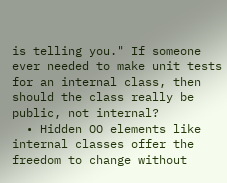is telling you." If someone ever needed to make unit tests for an internal class, then should the class really be public, not internal?
  • Hidden OO elements like internal classes offer the freedom to change without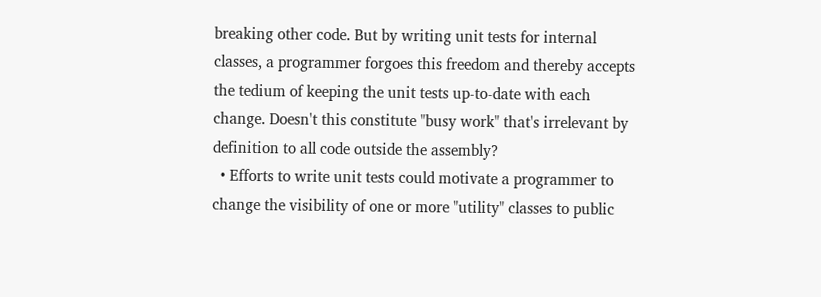breaking other code. But by writing unit tests for internal classes, a programmer forgoes this freedom and thereby accepts the tedium of keeping the unit tests up-to-date with each change. Doesn't this constitute "busy work" that's irrelevant by definition to all code outside the assembly?
  • Efforts to write unit tests could motivate a programmer to change the visibility of one or more "utility" classes to public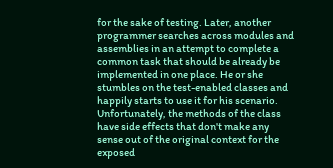for the sake of testing. Later, another programmer searches across modules and assemblies in an attempt to complete a common task that should be already be implemented in one place. He or she stumbles on the test-enabled classes and happily starts to use it for his scenario. Unfortunately, the methods of the class have side effects that don't make any sense out of the original context for the exposed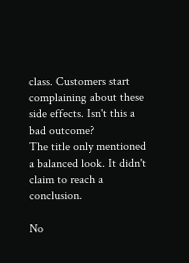class. Customers start complaining about these side effects. Isn't this a bad outcome?
The title only mentioned a balanced look. It didn't claim to reach a conclusion.

No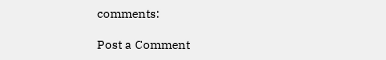comments:

Post a Comment